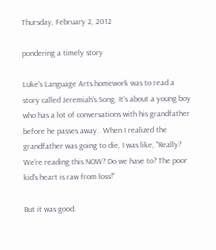Thursday, February 2, 2012

pondering a timely story

Luke's Language Arts homework was to read a story called Jeremiah's Song. It's about a young boy who has a lot of conversations with his grandfather before he passes away.  When I realized the grandfather was going to die, I was like, "Really? We're reading this NOW? Do we have to? The poor kid's heart is raw from loss!"

But it was good.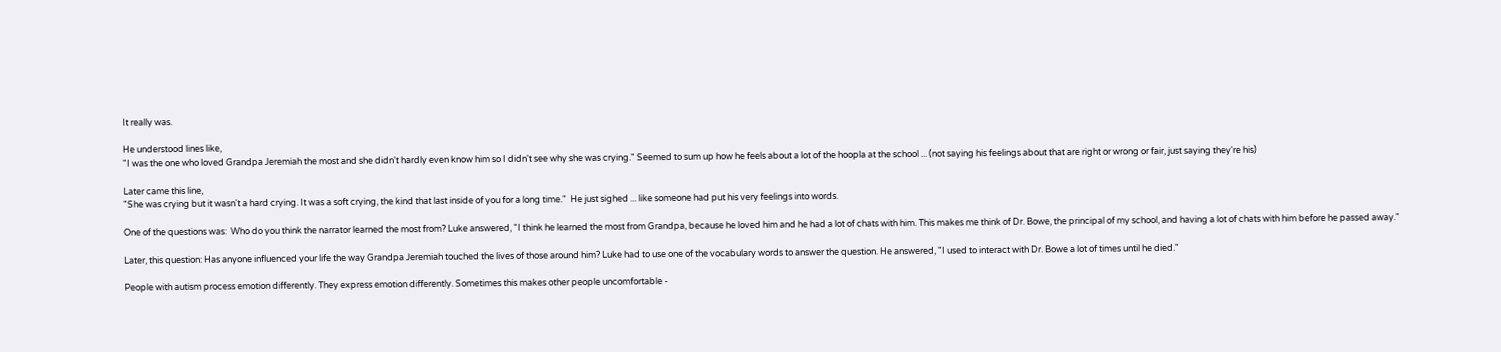It really was.

He understood lines like,
"I was the one who loved Grandpa Jeremiah the most and she didn't hardly even know him so I didn't see why she was crying." Seemed to sum up how he feels about a lot of the hoopla at the school ... (not saying his feelings about that are right or wrong or fair, just saying they're his)

Later came this line,
"She was crying but it wasn't a hard crying. It was a soft crying, the kind that last inside of you for a long time."  He just sighed ... like someone had put his very feelings into words.

One of the questions was:  Who do you think the narrator learned the most from? Luke answered, "I think he learned the most from Grandpa, because he loved him and he had a lot of chats with him. This makes me think of Dr. Bowe, the principal of my school, and having a lot of chats with him before he passed away."

Later, this question: Has anyone influenced your life the way Grandpa Jeremiah touched the lives of those around him? Luke had to use one of the vocabulary words to answer the question. He answered, "I used to interact with Dr. Bowe a lot of times until he died."

People with autism process emotion differently. They express emotion differently. Sometimes this makes other people uncomfortable -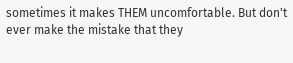sometimes it makes THEM uncomfortable. But don't ever make the mistake that they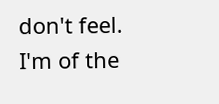don't feel. I'm of the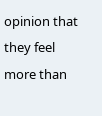opinion that they feel more than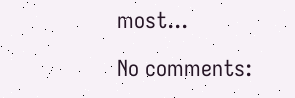most...

No comments: